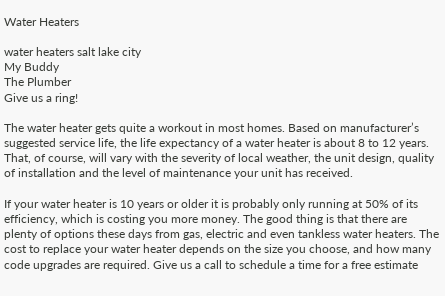Water Heaters

water heaters salt lake city
My Buddy
The Plumber
Give us a ring!

The water heater gets quite a workout in most homes. Based on manufacturer’s suggested service life, the life expectancy of a water heater is about 8 to 12 years. That, of course, will vary with the severity of local weather, the unit design, quality of installation and the level of maintenance your unit has received.

If your water heater is 10 years or older it is probably only running at 50% of its efficiency, which is costing you more money. The good thing is that there are plenty of options these days from gas, electric and even tankless water heaters. The cost to replace your water heater depends on the size you choose, and how many code upgrades are required. Give us a call to schedule a time for a free estimate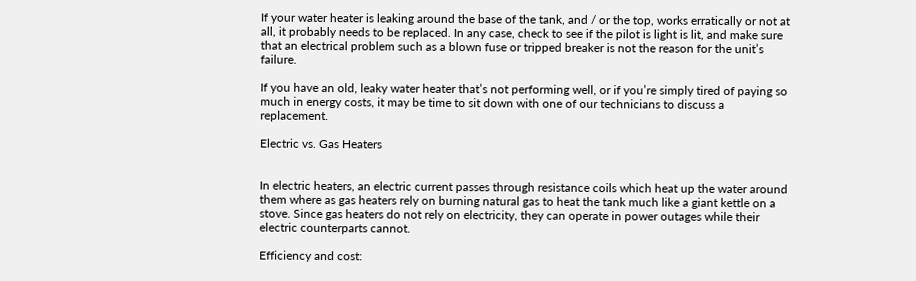If your water heater is leaking around the base of the tank, and / or the top, works erratically or not at all, it probably needs to be replaced. In any case, check to see if the pilot is light is lit, and make sure that an electrical problem such as a blown fuse or tripped breaker is not the reason for the unit’s failure.

If you have an old, leaky water heater that’s not performing well, or if you’re simply tired of paying so much in energy costs, it may be time to sit down with one of our technicians to discuss a replacement.

Electric vs. Gas Heaters


In electric heaters, an electric current passes through resistance coils which heat up the water around them where as gas heaters rely on burning natural gas to heat the tank much like a giant kettle on a stove. Since gas heaters do not rely on electricity, they can operate in power outages while their electric counterparts cannot.

Efficiency and cost: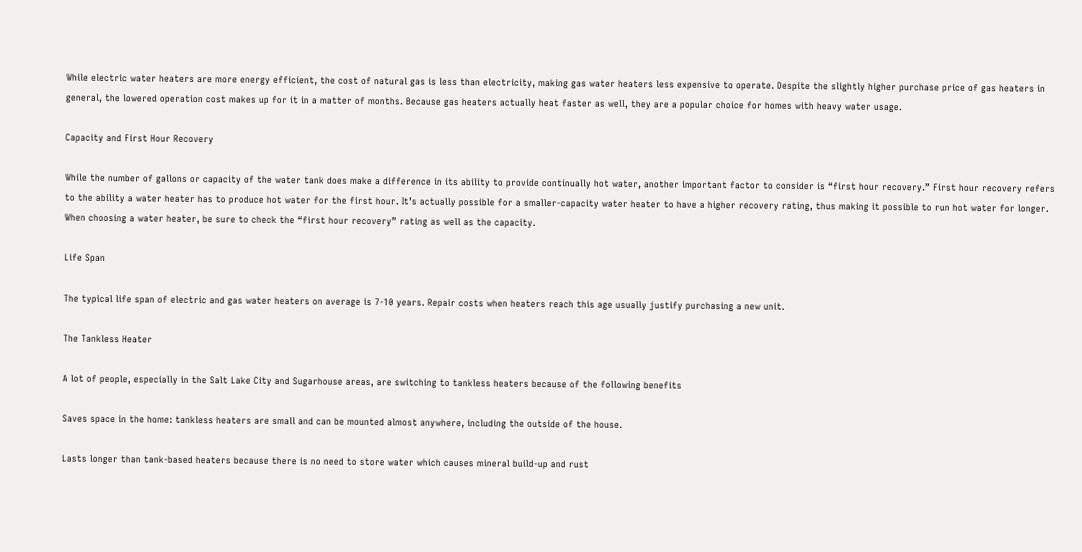While electric water heaters are more energy efficient, the cost of natural gas is less than electricity, making gas water heaters less expensive to operate. Despite the slightly higher purchase price of gas heaters in general, the lowered operation cost makes up for it in a matter of months. Because gas heaters actually heat faster as well, they are a popular choice for homes with heavy water usage.

Capacity and First Hour Recovery

While the number of gallons or capacity of the water tank does make a difference in its ability to provide continually hot water, another important factor to consider is “first hour recovery.” First hour recovery refers to the ability a water heater has to produce hot water for the first hour. It’s actually possible for a smaller-capacity water heater to have a higher recovery rating, thus making it possible to run hot water for longer. When choosing a water heater, be sure to check the “first hour recovery” rating as well as the capacity.

Life Span

The typical life span of electric and gas water heaters on average is 7-10 years. Repair costs when heaters reach this age usually justify purchasing a new unit.

The Tankless Heater

A lot of people, especially in the Salt Lake City and Sugarhouse areas, are switching to tankless heaters because of the following benefits

Saves space in the home: tankless heaters are small and can be mounted almost anywhere, including the outside of the house.

Lasts longer than tank-based heaters because there is no need to store water which causes mineral build-up and rust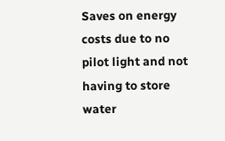Saves on energy costs due to no pilot light and not having to store water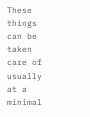These things can be taken care of usually at a minimal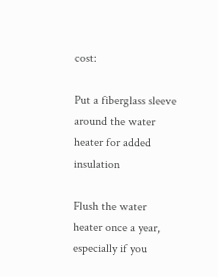cost:

Put a fiberglass sleeve around the water heater for added insulation

Flush the water heater once a year, especially if you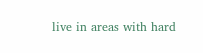live in areas with hard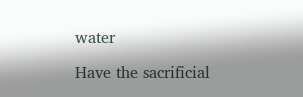water

Have the sacrificial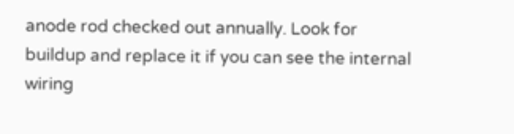anode rod checked out annually. Look for buildup and replace it if you can see the internal wiring